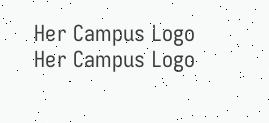Her Campus Logo Her Campus Logo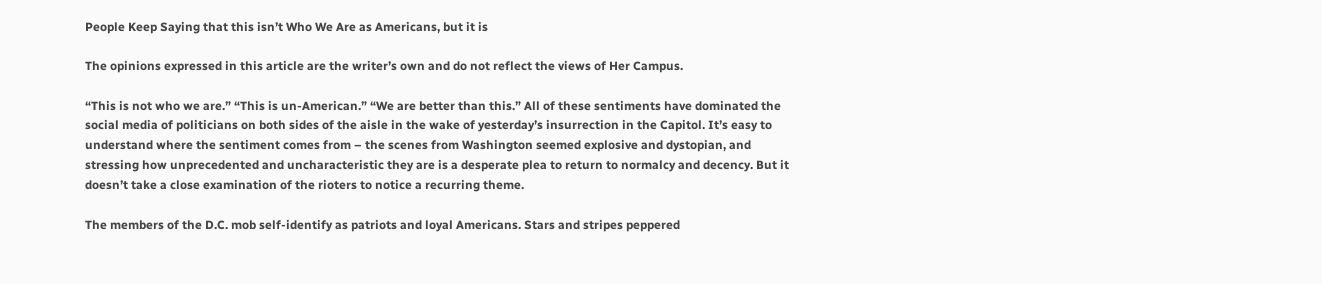People Keep Saying that this isn’t Who We Are as Americans, but it is

The opinions expressed in this article are the writer’s own and do not reflect the views of Her Campus.

“This is not who we are.” “This is un-American.” “We are better than this.” All of these sentiments have dominated the social media of politicians on both sides of the aisle in the wake of yesterday’s insurrection in the Capitol. It’s easy to understand where the sentiment comes from – the scenes from Washington seemed explosive and dystopian, and stressing how unprecedented and uncharacteristic they are is a desperate plea to return to normalcy and decency. But it doesn’t take a close examination of the rioters to notice a recurring theme.

The members of the D.C. mob self-identify as patriots and loyal Americans. Stars and stripes peppered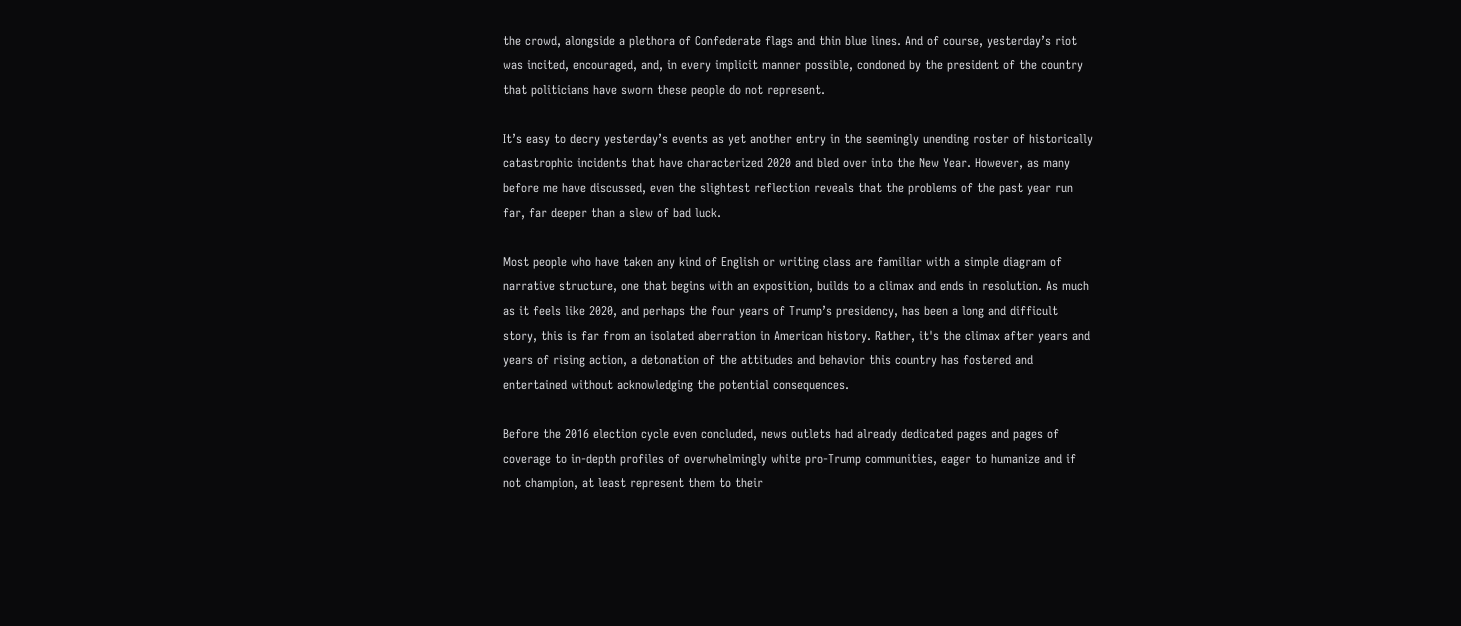the crowd, alongside a plethora of Confederate flags and thin blue lines. And of course, yesterday’s riot was incited, encouraged, and, in every implicit manner possible, condoned by the president of the country that politicians have sworn these people do not represent.

It’s easy to decry yesterday’s events as yet another entry in the seemingly unending roster of historically catastrophic incidents that have characterized 2020 and bled over into the New Year. However, as many before me have discussed, even the slightest reflection reveals that the problems of the past year run far, far deeper than a slew of bad luck.

Most people who have taken any kind of English or writing class are familiar with a simple diagram of narrative structure, one that begins with an exposition, builds to a climax and ends in resolution. As much as it feels like 2020, and perhaps the four years of Trump’s presidency, has been a long and difficult story, this is far from an isolated aberration in American history. Rather, it's the climax after years and years of rising action, a detonation of the attitudes and behavior this country has fostered and entertained without acknowledging the potential consequences.

Before the 2016 election cycle even concluded, news outlets had already dedicated pages and pages of coverage to in-depth profiles of overwhelmingly white pro-Trump communities, eager to humanize and if not champion, at least represent them to their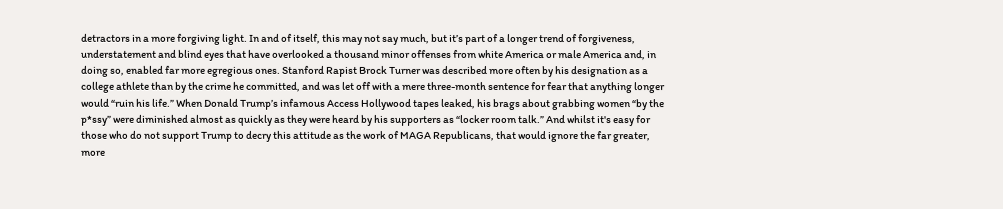detractors in a more forgiving light. In and of itself, this may not say much, but it’s part of a longer trend of forgiveness, understatement and blind eyes that have overlooked a thousand minor offenses from white America or male America and, in doing so, enabled far more egregious ones. Stanford Rapist Brock Turner was described more often by his designation as a college athlete than by the crime he committed, and was let off with a mere three-month sentence for fear that anything longer would “ruin his life.” When Donald Trump’s infamous Access Hollywood tapes leaked, his brags about grabbing women “by the p*ssy” were diminished almost as quickly as they were heard by his supporters as “locker room talk.” And whilst it's easy for those who do not support Trump to decry this attitude as the work of MAGA Republicans, that would ignore the far greater, more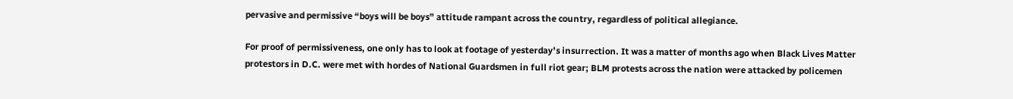pervasive and permissive “boys will be boys” attitude rampant across the country, regardless of political allegiance.

For proof of permissiveness, one only has to look at footage of yesterday’s insurrection. It was a matter of months ago when Black Lives Matter protestors in D.C. were met with hordes of National Guardsmen in full riot gear; BLM protests across the nation were attacked by policemen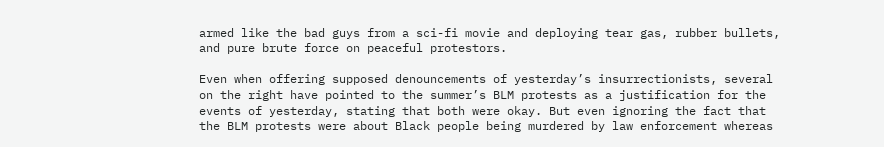armed like the bad guys from a sci-fi movie and deploying tear gas, rubber bullets, and pure brute force on peaceful protestors.

Even when offering supposed denouncements of yesterday’s insurrectionists, several on the right have pointed to the summer’s BLM protests as a justification for the events of yesterday, stating that both were okay. But even ignoring the fact that the BLM protests were about Black people being murdered by law enforcement whereas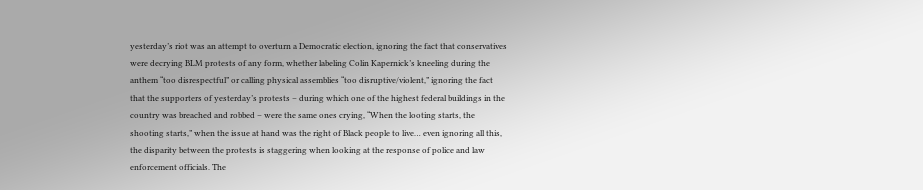yesterday’s riot was an attempt to overturn a Democratic election, ignoring the fact that conservatives were decrying BLM protests of any form, whether labeling Colin Kapernick’s kneeling during the anthem “too disrespectful” or calling physical assemblies “too disruptive/violent,” ignoring the fact that the supporters of yesterday’s protests – during which one of the highest federal buildings in the country was breached and robbed – were the same ones crying, “When the looting starts, the shooting starts,” when the issue at hand was the right of Black people to live… even ignoring all this, the disparity between the protests is staggering when looking at the response of police and law enforcement officials. The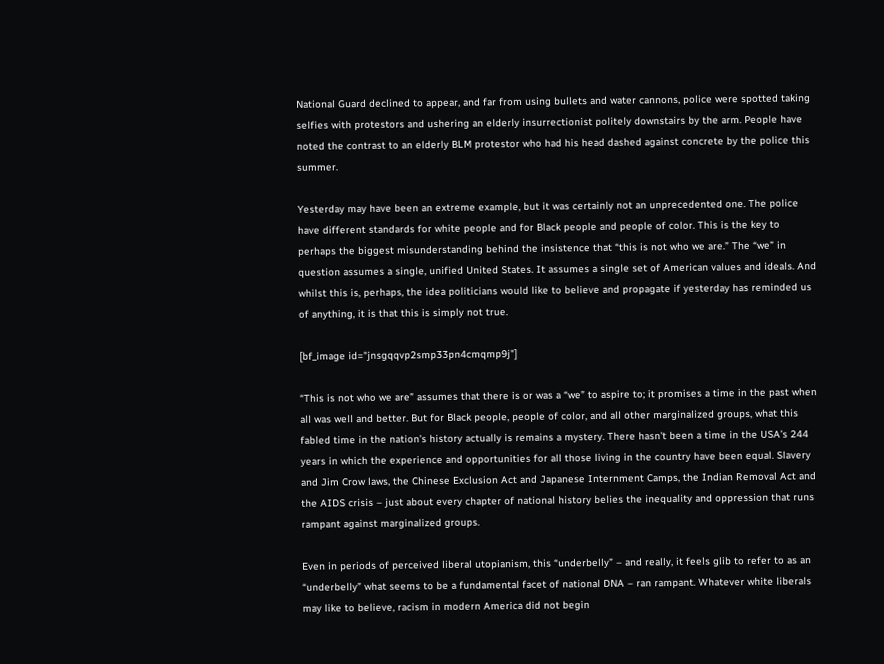National Guard declined to appear, and far from using bullets and water cannons, police were spotted taking selfies with protestors and ushering an elderly insurrectionist politely downstairs by the arm. People have noted the contrast to an elderly BLM protestor who had his head dashed against concrete by the police this summer.

Yesterday may have been an extreme example, but it was certainly not an unprecedented one. The police have different standards for white people and for Black people and people of color. This is the key to perhaps the biggest misunderstanding behind the insistence that “this is not who we are.” The “we” in question assumes a single, unified United States. It assumes a single set of American values and ideals. And whilst this is, perhaps, the idea politicians would like to believe and propagate if yesterday has reminded us of anything, it is that this is simply not true.

[bf_image id="jnsgqqvp2smp33pn4cmqmp9j"]

“This is not who we are” assumes that there is or was a “we” to aspire to; it promises a time in the past when all was well and better. But for Black people, people of color, and all other marginalized groups, what this fabled time in the nation’s history actually is remains a mystery. There hasn't been a time in the USA’s 244 years in which the experience and opportunities for all those living in the country have been equal. Slavery and Jim Crow laws, the Chinese Exclusion Act and Japanese Internment Camps, the Indian Removal Act and the AIDS crisis – just about every chapter of national history belies the inequality and oppression that runs rampant against marginalized groups.

Even in periods of perceived liberal utopianism, this “underbelly” – and really, it feels glib to refer to as an “underbelly” what seems to be a fundamental facet of national DNA – ran rampant. Whatever white liberals may like to believe, racism in modern America did not begin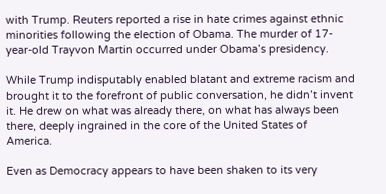with Trump. Reuters reported a rise in hate crimes against ethnic minorities following the election of Obama. The murder of 17-year-old Trayvon Martin occurred under Obama’s presidency.

While Trump indisputably enabled blatant and extreme racism and brought it to the forefront of public conversation, he didn’t invent it. He drew on what was already there, on what has always been there, deeply ingrained in the core of the United States of America.

Even as Democracy appears to have been shaken to its very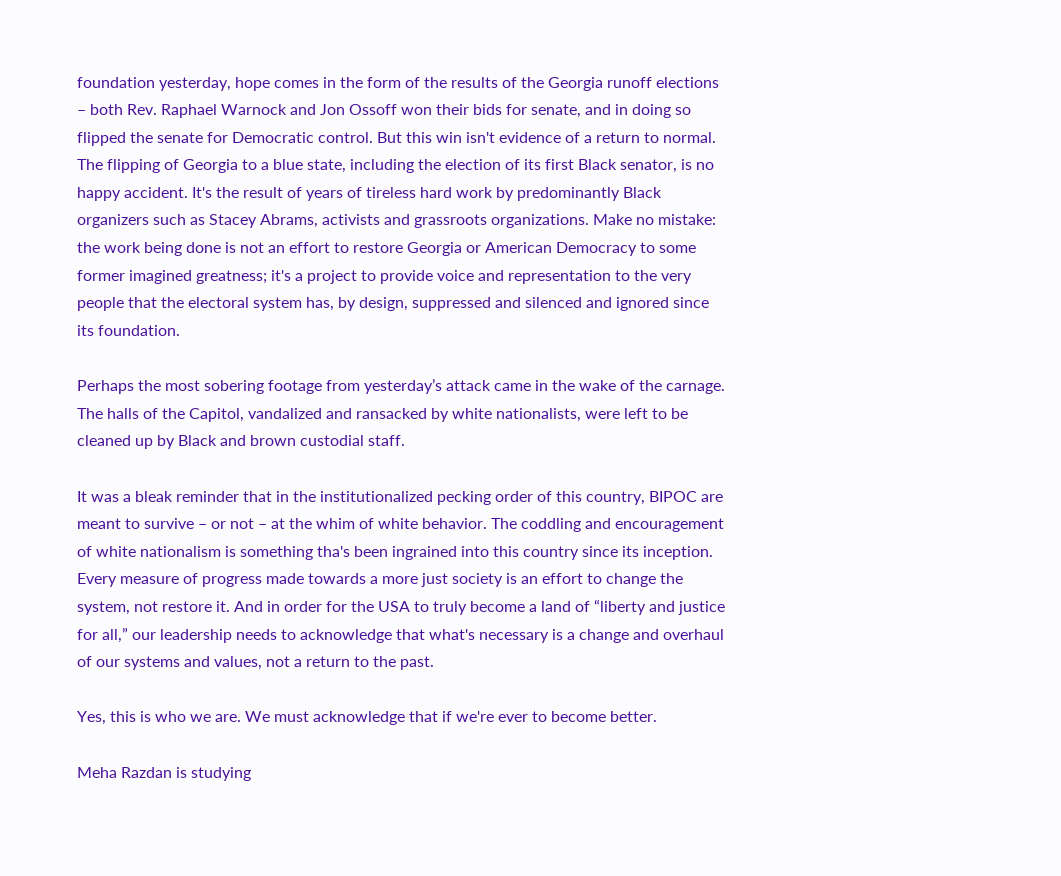foundation yesterday, hope comes in the form of the results of the Georgia runoff elections – both Rev. Raphael Warnock and Jon Ossoff won their bids for senate, and in doing so flipped the senate for Democratic control. But this win isn't evidence of a return to normal. The flipping of Georgia to a blue state, including the election of its first Black senator, is no happy accident. It's the result of years of tireless hard work by predominantly Black organizers such as Stacey Abrams, activists and grassroots organizations. Make no mistake: the work being done is not an effort to restore Georgia or American Democracy to some former imagined greatness; it's a project to provide voice and representation to the very people that the electoral system has, by design, suppressed and silenced and ignored since its foundation.

Perhaps the most sobering footage from yesterday’s attack came in the wake of the carnage. The halls of the Capitol, vandalized and ransacked by white nationalists, were left to be cleaned up by Black and brown custodial staff.

It was a bleak reminder that in the institutionalized pecking order of this country, BIPOC are meant to survive – or not – at the whim of white behavior. The coddling and encouragement of white nationalism is something tha's been ingrained into this country since its inception. Every measure of progress made towards a more just society is an effort to change the system, not restore it. And in order for the USA to truly become a land of “liberty and justice for all,” our leadership needs to acknowledge that what's necessary is a change and overhaul of our systems and values, not a return to the past.

Yes, this is who we are. We must acknowledge that if we're ever to become better.

Meha Razdan is studying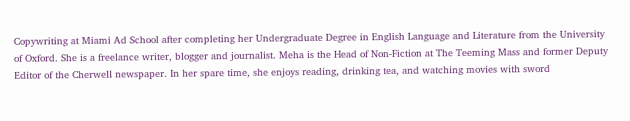Copywriting at Miami Ad School after completing her Undergraduate Degree in English Language and Literature from the University of Oxford. She is a freelance writer, blogger and journalist. Meha is the Head of Non-Fiction at The Teeming Mass and former Deputy Editor of the Cherwell newspaper. In her spare time, she enjoys reading, drinking tea, and watching movies with sword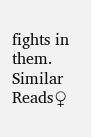fights in them.
Similar Reads♀